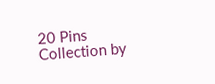20 Pins
Collection by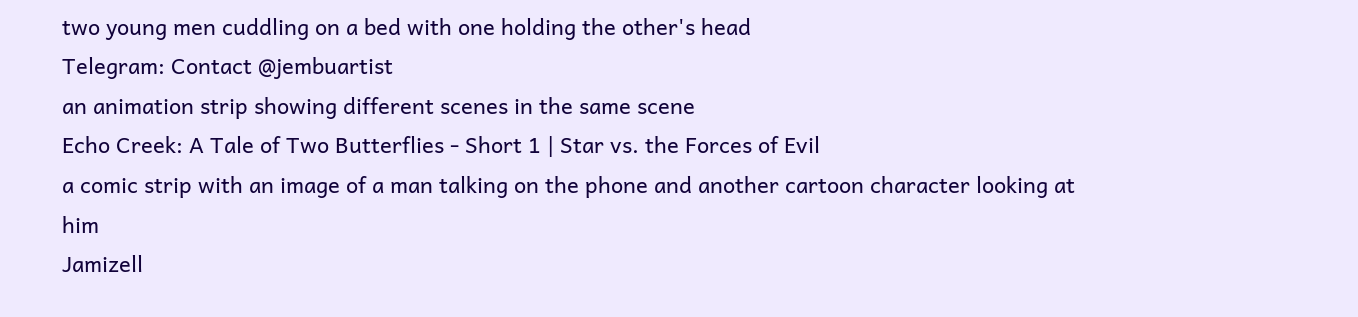two young men cuddling on a bed with one holding the other's head
Telegram: Contact @jembuartist
an animation strip showing different scenes in the same scene
Echo Creek: A Tale of Two Butterflies - Short 1 | Star vs. the Forces of Evil
a comic strip with an image of a man talking on the phone and another cartoon character looking at him
Jamizell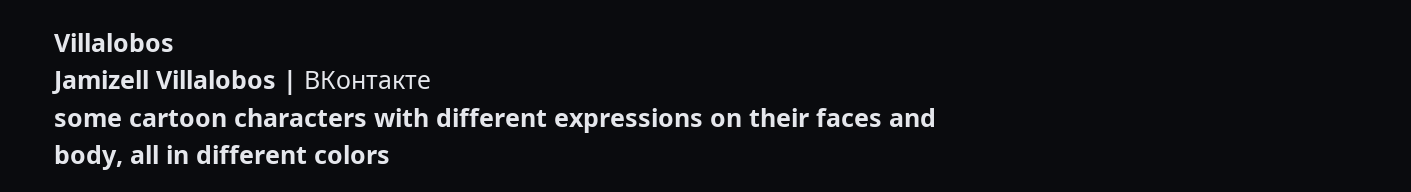Villalobos
Jamizell Villalobos | ВКонтакте
some cartoon characters with different expressions on their faces and body, all in different colors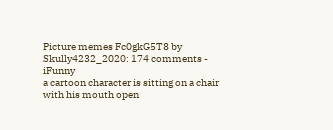Picture memes Fc0gkG5T8 by Skully4232_2020: 174 comments - iFunny
a cartoon character is sitting on a chair with his mouth open